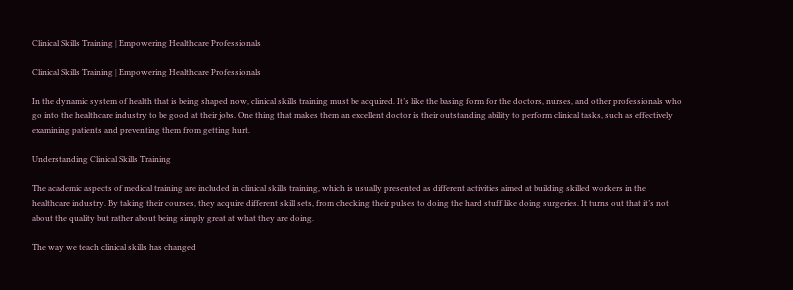Clinical Skills Training | Empowering Healthcare Professionals

Clinical Skills Training | Empowering Healthcare Professionals

In the dynamic system of health that is being shaped now, clinical skills training must be acquired. It’s like the basing form for the doctors, nurses, and other professionals who go into the healthcare industry to be good at their jobs. One thing that makes them an excellent doctor is their outstanding ability to perform clinical tasks, such as effectively examining patients and preventing them from getting hurt.

Understanding Clinical Skills Training

The academic aspects of medical training are included in clinical skills training, which is usually presented as different activities aimed at building skilled workers in the healthcare industry. By taking their courses, they acquire different skill sets, from checking their pulses to doing the hard stuff like doing surgeries. It turns out that it’s not about the quality but rather about being simply great at what they are doing.

The way we teach clinical skills has changed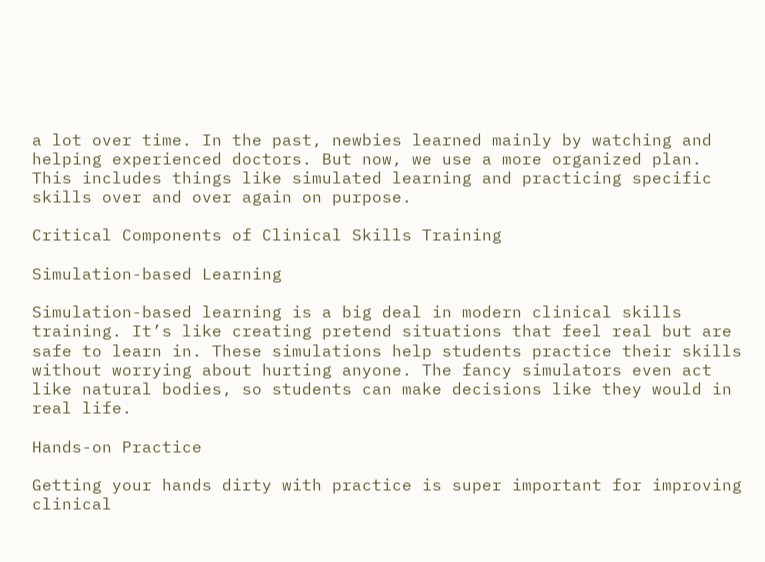a lot over time. In the past, newbies learned mainly by watching and helping experienced doctors. But now, we use a more organized plan. This includes things like simulated learning and practicing specific skills over and over again on purpose.

Critical Components of Clinical Skills Training

Simulation-based Learning

Simulation-based learning is a big deal in modern clinical skills training. It’s like creating pretend situations that feel real but are safe to learn in. These simulations help students practice their skills without worrying about hurting anyone. The fancy simulators even act like natural bodies, so students can make decisions like they would in real life.

Hands-on Practice

Getting your hands dirty with practice is super important for improving clinical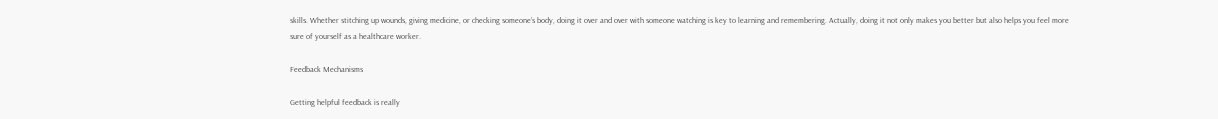skills. Whether stitching up wounds, giving medicine, or checking someone’s body, doing it over and over with someone watching is key to learning and remembering. Actually, doing it not only makes you better but also helps you feel more sure of yourself as a healthcare worker.

Feedback Mechanisms

Getting helpful feedback is really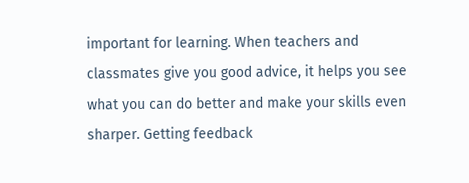important for learning. When teachers and classmates give you good advice, it helps you see what you can do better and make your skills even sharper. Getting feedback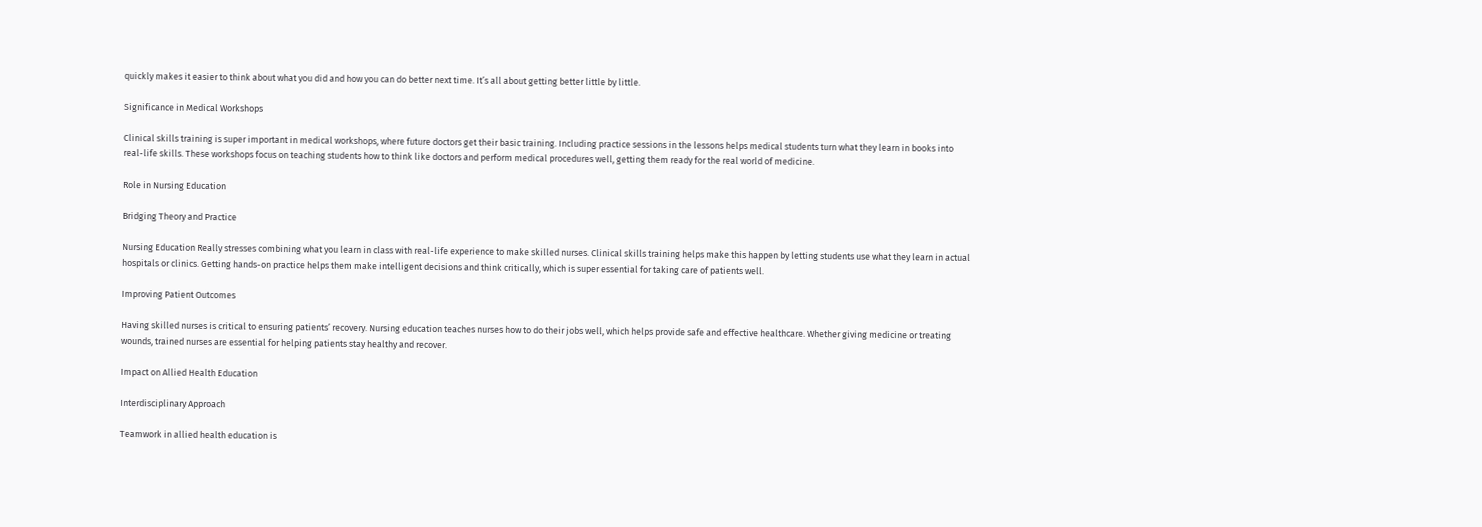quickly makes it easier to think about what you did and how you can do better next time. It’s all about getting better little by little.

Significance in Medical Workshops

Clinical skills training is super important in medical workshops, where future doctors get their basic training. Including practice sessions in the lessons helps medical students turn what they learn in books into real-life skills. These workshops focus on teaching students how to think like doctors and perform medical procedures well, getting them ready for the real world of medicine.

Role in Nursing Education

Bridging Theory and Practice

Nursing Education Really stresses combining what you learn in class with real-life experience to make skilled nurses. Clinical skills training helps make this happen by letting students use what they learn in actual hospitals or clinics. Getting hands-on practice helps them make intelligent decisions and think critically, which is super essential for taking care of patients well.

Improving Patient Outcomes

Having skilled nurses is critical to ensuring patients’ recovery. Nursing education teaches nurses how to do their jobs well, which helps provide safe and effective healthcare. Whether giving medicine or treating wounds, trained nurses are essential for helping patients stay healthy and recover.

Impact on Allied Health Education

Interdisciplinary Approach

Teamwork in allied health education is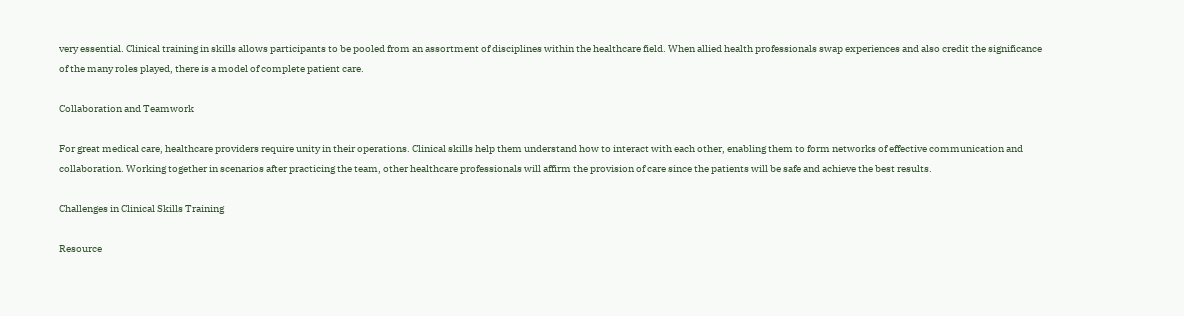very essential. Clinical training in skills allows participants to be pooled from an assortment of disciplines within the healthcare field. When allied health professionals swap experiences and also credit the significance of the many roles played, there is a model of complete patient care.

Collaboration and Teamwork

For great medical care, healthcare providers require unity in their operations. Clinical skills help them understand how to interact with each other, enabling them to form networks of effective communication and collaboration. Working together in scenarios after practicing the team, other healthcare professionals will affirm the provision of care since the patients will be safe and achieve the best results.

Challenges in Clinical Skills Training

Resource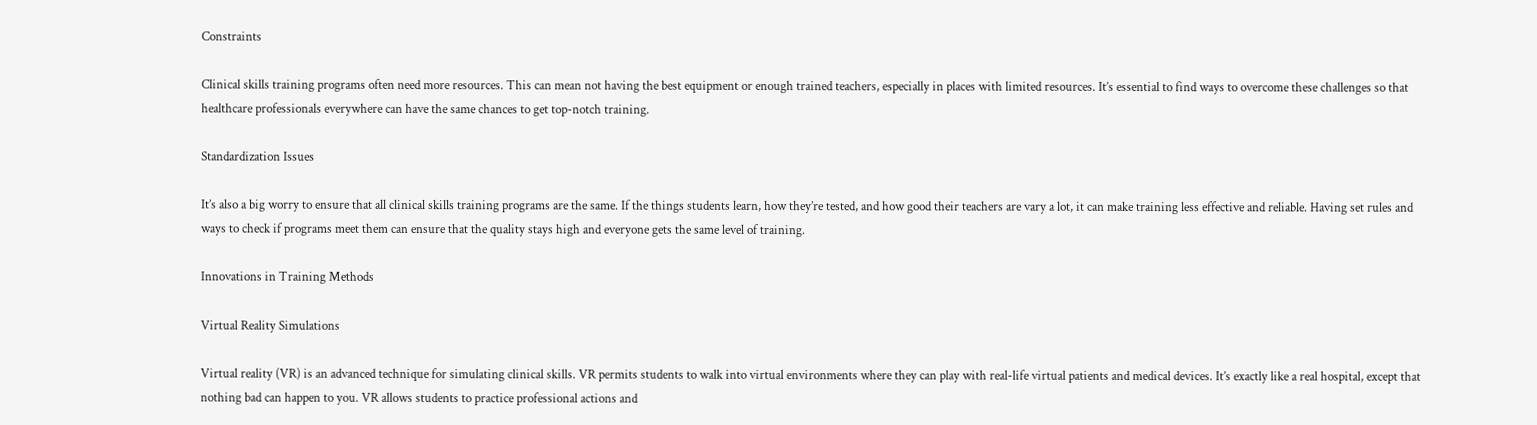Constraints

Clinical skills training programs often need more resources. This can mean not having the best equipment or enough trained teachers, especially in places with limited resources. It’s essential to find ways to overcome these challenges so that healthcare professionals everywhere can have the same chances to get top-notch training.

Standardization Issues

It’s also a big worry to ensure that all clinical skills training programs are the same. If the things students learn, how they’re tested, and how good their teachers are vary a lot, it can make training less effective and reliable. Having set rules and ways to check if programs meet them can ensure that the quality stays high and everyone gets the same level of training.

Innovations in Training Methods

Virtual Reality Simulations

Virtual reality (VR) is an advanced technique for simulating clinical skills. VR permits students to walk into virtual environments where they can play with real-life virtual patients and medical devices. It’s exactly like a real hospital, except that nothing bad can happen to you. VR allows students to practice professional actions and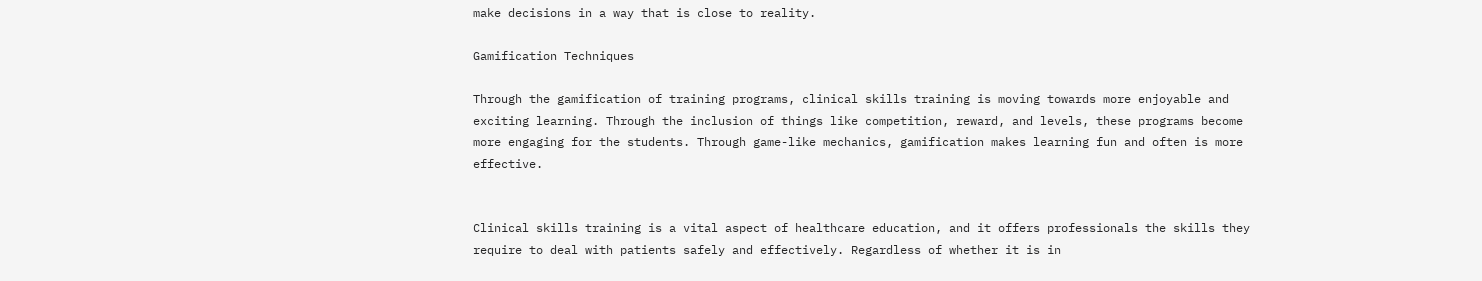make decisions in a way that is close to reality.

Gamification Techniques

Through the gamification of training programs, clinical skills training is moving towards more enjoyable and exciting learning. Through the inclusion of things like competition, reward, and levels, these programs become more engaging for the students. Through game-like mechanics, gamification makes learning fun and often is more effective.


Clinical skills training is a vital aspect of healthcare education, and it offers professionals the skills they require to deal with patients safely and effectively. Regardless of whether it is in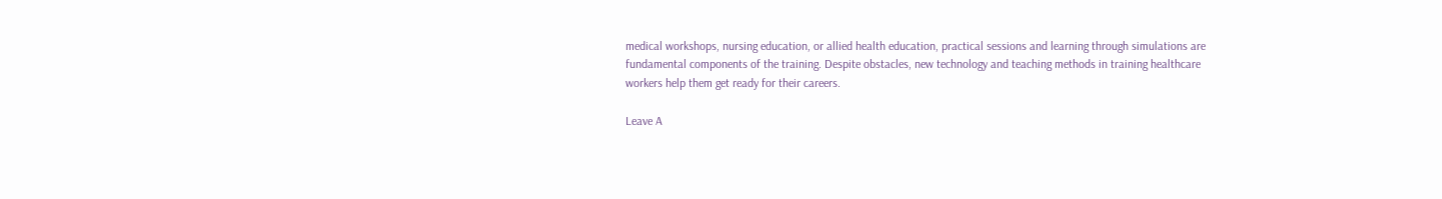medical workshops, nursing education, or allied health education, practical sessions and learning through simulations are fundamental components of the training. Despite obstacles, new technology and teaching methods in training healthcare workers help them get ready for their careers.

Leave A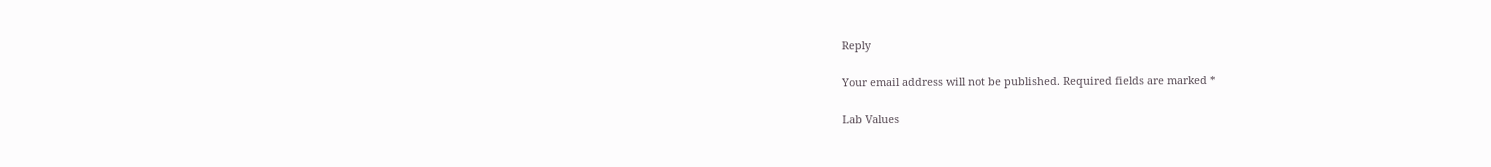Reply

Your email address will not be published. Required fields are marked *

Lab Values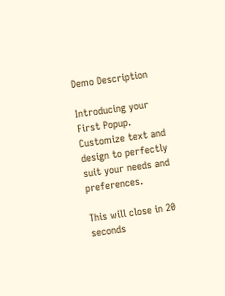Demo Description

Introducing your First Popup.
Customize text and design to perfectly suit your needs and preferences.

This will close in 20 seconds